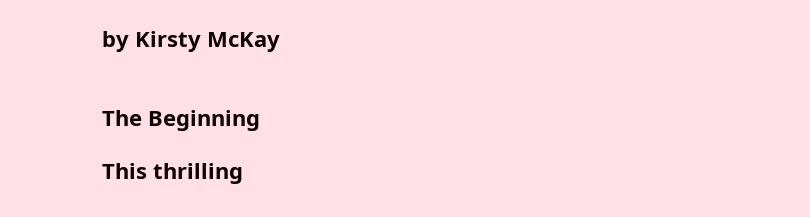by Kirsty McKay


The Beginning

This thrilling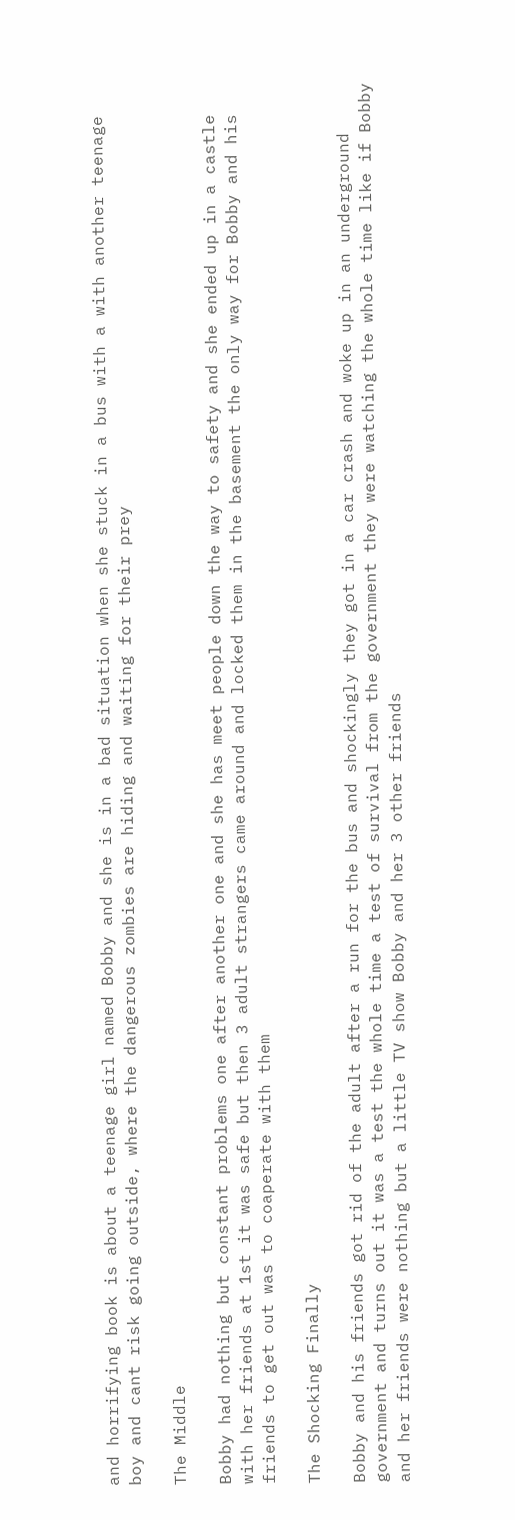and horrifying book is about a teenage girl named Bobby and she is in a bad situation when she stuck in a bus with a with another teenage boy and cant risk going outside, where the dangerous zombies are hiding and waiting for their prey

The Middle

Bobby had nothing but constant problems one after another one and she has meet people down the way to safety and she ended up in a castle with her friends at 1st it was safe but then 3 adult strangers came around and locked them in the basement the only way for Bobby and his friends to get out was to coaperate with them

The Shocking Finally

Bobby and his friends got rid of the adult after a run for the bus and shockingly they got in a car crash and woke up in an underground government and turns out it was a test the whole time a test of survival from the government they were watching the whole time like if Bobby and her friends were nothing but a little TV show Bobby and her 3 other friends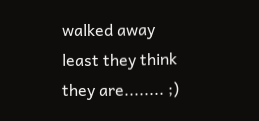walked away least they think they are........ ;)